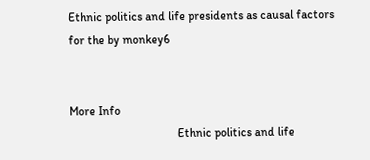Ethnic politics and life presidents as causal factors for the by monkey6


More Info
                                    Ethnic politics and life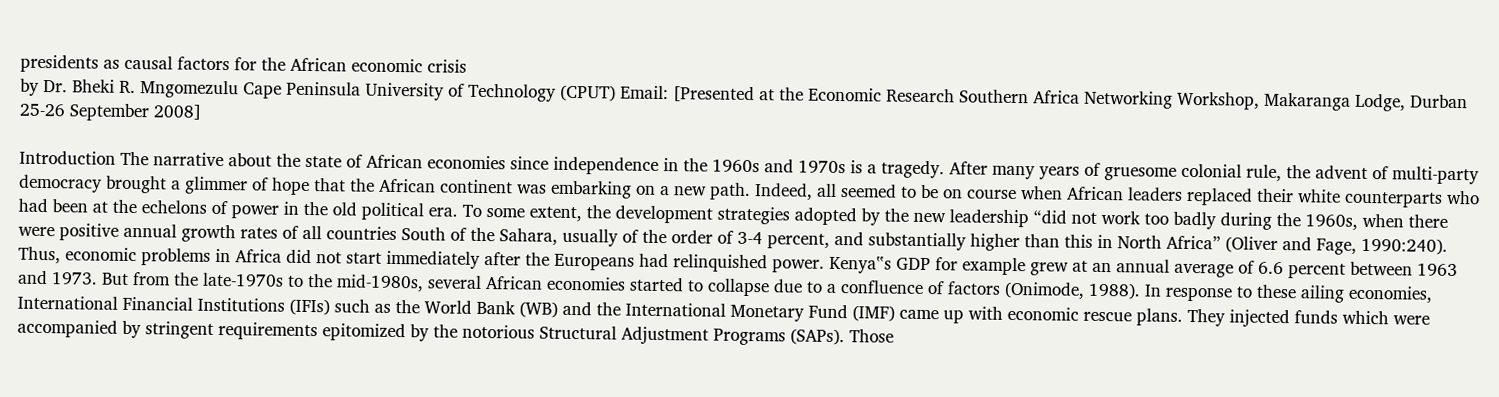presidents as causal factors for the African economic crisis
by Dr. Bheki R. Mngomezulu Cape Peninsula University of Technology (CPUT) Email: [Presented at the Economic Research Southern Africa Networking Workshop, Makaranga Lodge, Durban 25-26 September 2008]

Introduction The narrative about the state of African economies since independence in the 1960s and 1970s is a tragedy. After many years of gruesome colonial rule, the advent of multi-party democracy brought a glimmer of hope that the African continent was embarking on a new path. Indeed, all seemed to be on course when African leaders replaced their white counterparts who had been at the echelons of power in the old political era. To some extent, the development strategies adopted by the new leadership “did not work too badly during the 1960s, when there were positive annual growth rates of all countries South of the Sahara, usually of the order of 3-4 percent, and substantially higher than this in North Africa” (Oliver and Fage, 1990:240). Thus, economic problems in Africa did not start immediately after the Europeans had relinquished power. Kenya‟s GDP for example grew at an annual average of 6.6 percent between 1963 and 1973. But from the late-1970s to the mid-1980s, several African economies started to collapse due to a confluence of factors (Onimode, 1988). In response to these ailing economies, International Financial Institutions (IFIs) such as the World Bank (WB) and the International Monetary Fund (IMF) came up with economic rescue plans. They injected funds which were accompanied by stringent requirements epitomized by the notorious Structural Adjustment Programs (SAPs). Those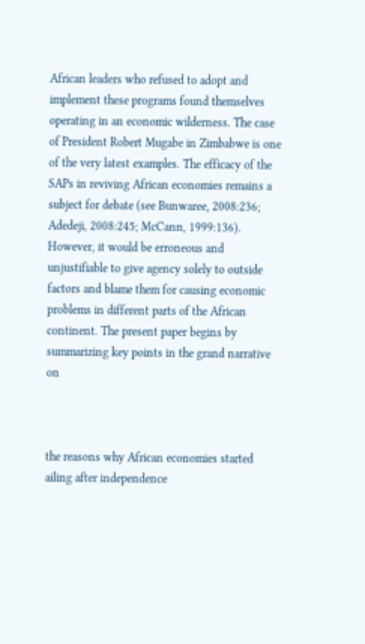African leaders who refused to adopt and implement these programs found themselves operating in an economic wilderness. The case of President Robert Mugabe in Zimbabwe is one of the very latest examples. The efficacy of the SAPs in reviving African economies remains a subject for debate (see Bunwaree, 2008:236; Adedeji, 2008:245; McCann, 1999:136). However, it would be erroneous and unjustifiable to give agency solely to outside factors and blame them for causing economic problems in different parts of the African continent. The present paper begins by summarizing key points in the grand narrative on



the reasons why African economies started ailing after independence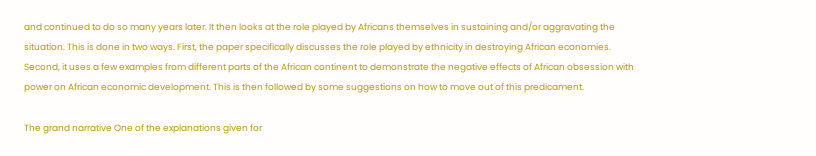and continued to do so many years later. It then looks at the role played by Africans themselves in sustaining and/or aggravating the situation. This is done in two ways. First, the paper specifically discusses the role played by ethnicity in destroying African economies. Second, it uses a few examples from different parts of the African continent to demonstrate the negative effects of African obsession with power on African economic development. This is then followed by some suggestions on how to move out of this predicament.

The grand narrative One of the explanations given for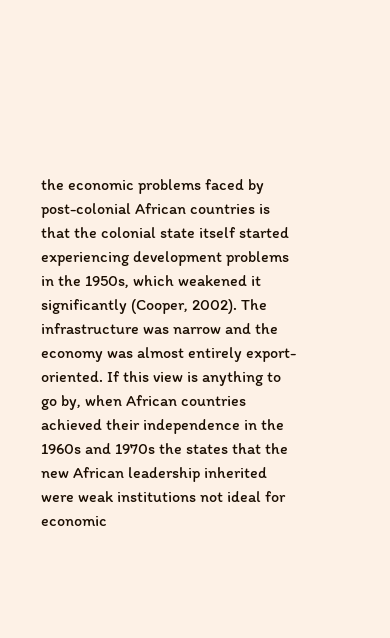the economic problems faced by post-colonial African countries is that the colonial state itself started experiencing development problems in the 1950s, which weakened it significantly (Cooper, 2002). The infrastructure was narrow and the economy was almost entirely export-oriented. If this view is anything to go by, when African countries achieved their independence in the 1960s and 1970s the states that the new African leadership inherited were weak institutions not ideal for economic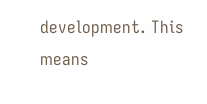development. This means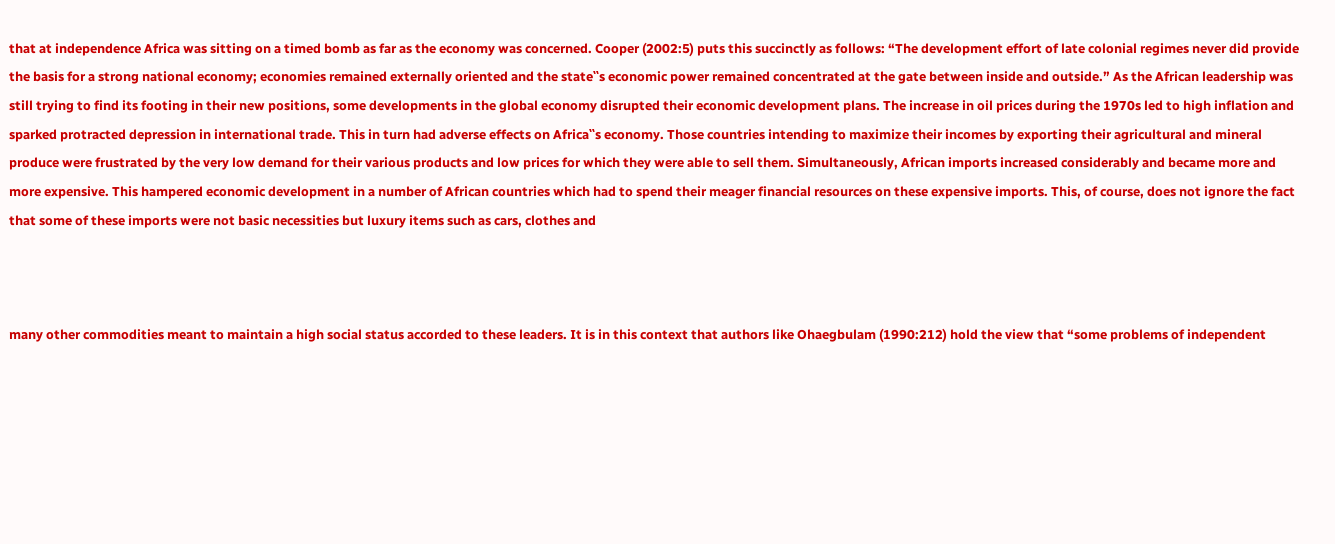that at independence Africa was sitting on a timed bomb as far as the economy was concerned. Cooper (2002:5) puts this succinctly as follows: “The development effort of late colonial regimes never did provide the basis for a strong national economy; economies remained externally oriented and the state‟s economic power remained concentrated at the gate between inside and outside.” As the African leadership was still trying to find its footing in their new positions, some developments in the global economy disrupted their economic development plans. The increase in oil prices during the 1970s led to high inflation and sparked protracted depression in international trade. This in turn had adverse effects on Africa‟s economy. Those countries intending to maximize their incomes by exporting their agricultural and mineral produce were frustrated by the very low demand for their various products and low prices for which they were able to sell them. Simultaneously, African imports increased considerably and became more and more expensive. This hampered economic development in a number of African countries which had to spend their meager financial resources on these expensive imports. This, of course, does not ignore the fact that some of these imports were not basic necessities but luxury items such as cars, clothes and



many other commodities meant to maintain a high social status accorded to these leaders. It is in this context that authors like Ohaegbulam (1990:212) hold the view that “some problems of independent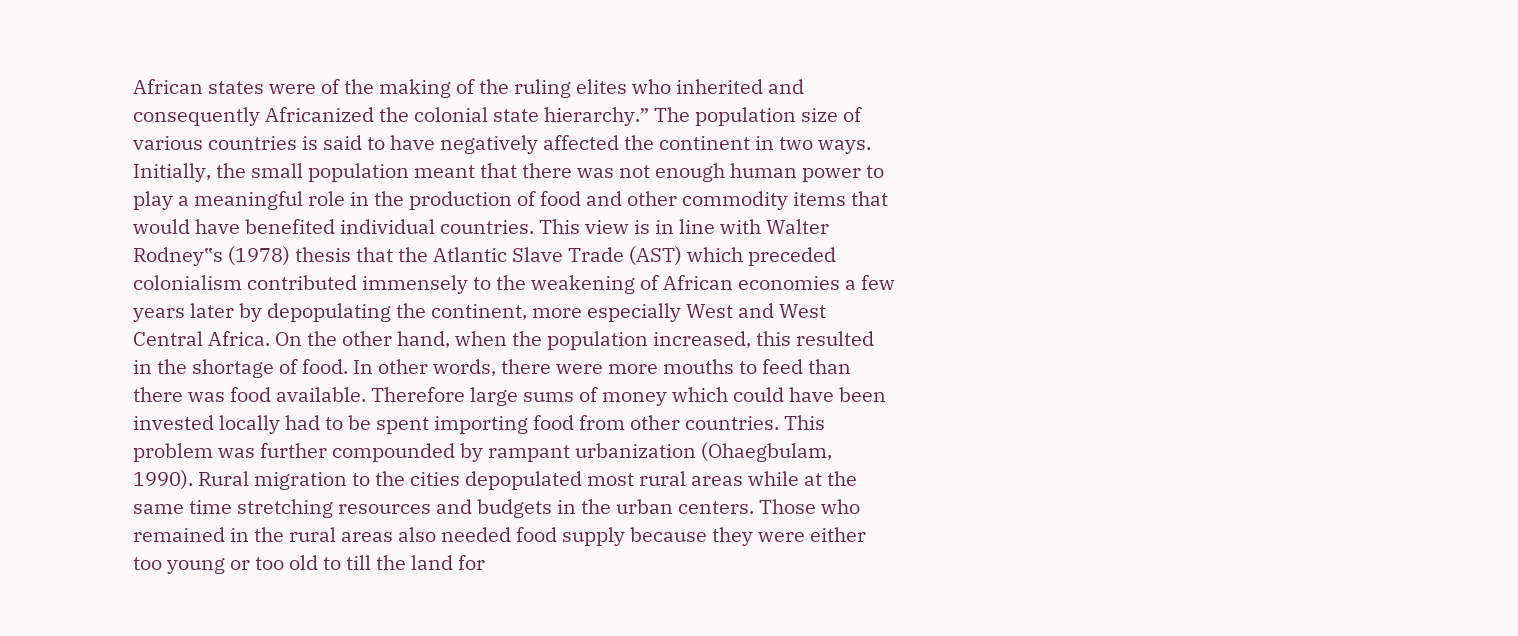African states were of the making of the ruling elites who inherited and consequently Africanized the colonial state hierarchy.” The population size of various countries is said to have negatively affected the continent in two ways. Initially, the small population meant that there was not enough human power to play a meaningful role in the production of food and other commodity items that would have benefited individual countries. This view is in line with Walter Rodney‟s (1978) thesis that the Atlantic Slave Trade (AST) which preceded colonialism contributed immensely to the weakening of African economies a few years later by depopulating the continent, more especially West and West Central Africa. On the other hand, when the population increased, this resulted in the shortage of food. In other words, there were more mouths to feed than there was food available. Therefore large sums of money which could have been invested locally had to be spent importing food from other countries. This problem was further compounded by rampant urbanization (Ohaegbulam, 1990). Rural migration to the cities depopulated most rural areas while at the same time stretching resources and budgets in the urban centers. Those who remained in the rural areas also needed food supply because they were either too young or too old to till the land for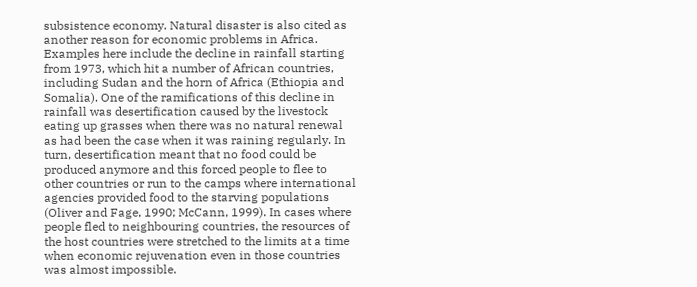subsistence economy. Natural disaster is also cited as another reason for economic problems in Africa. Examples here include the decline in rainfall starting from 1973, which hit a number of African countries, including Sudan and the horn of Africa (Ethiopia and Somalia). One of the ramifications of this decline in rainfall was desertification caused by the livestock eating up grasses when there was no natural renewal as had been the case when it was raining regularly. In turn, desertification meant that no food could be produced anymore and this forced people to flee to other countries or run to the camps where international agencies provided food to the starving populations (Oliver and Fage, 1990; McCann, 1999). In cases where people fled to neighbouring countries, the resources of the host countries were stretched to the limits at a time when economic rejuvenation even in those countries was almost impossible.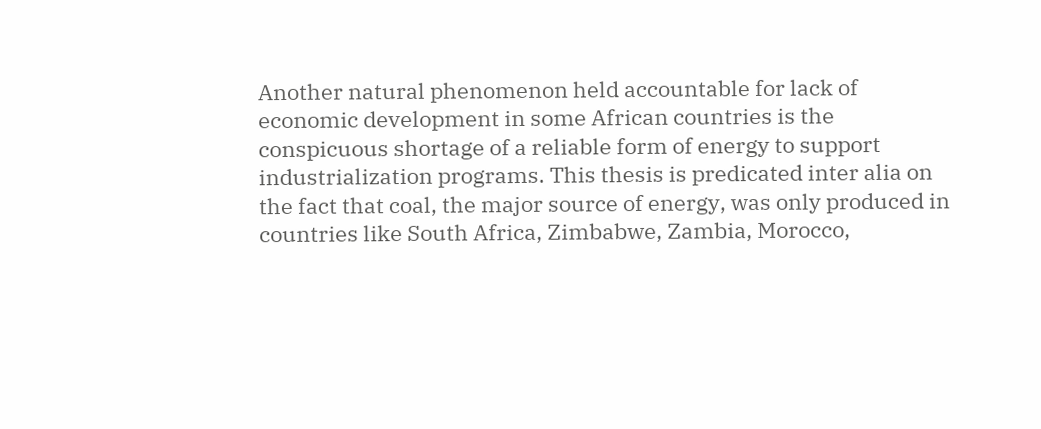Another natural phenomenon held accountable for lack of economic development in some African countries is the conspicuous shortage of a reliable form of energy to support industrialization programs. This thesis is predicated inter alia on the fact that coal, the major source of energy, was only produced in countries like South Africa, Zimbabwe, Zambia, Morocco,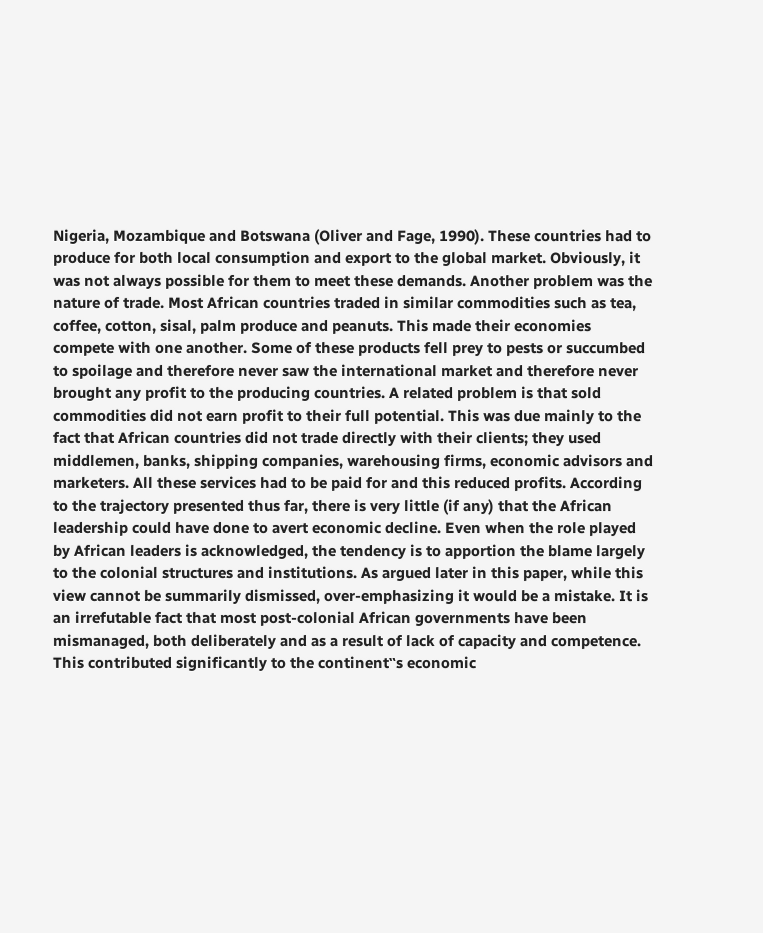Nigeria, Mozambique and Botswana (Oliver and Fage, 1990). These countries had to produce for both local consumption and export to the global market. Obviously, it was not always possible for them to meet these demands. Another problem was the nature of trade. Most African countries traded in similar commodities such as tea, coffee, cotton, sisal, palm produce and peanuts. This made their economies compete with one another. Some of these products fell prey to pests or succumbed to spoilage and therefore never saw the international market and therefore never brought any profit to the producing countries. A related problem is that sold commodities did not earn profit to their full potential. This was due mainly to the fact that African countries did not trade directly with their clients; they used middlemen, banks, shipping companies, warehousing firms, economic advisors and marketers. All these services had to be paid for and this reduced profits. According to the trajectory presented thus far, there is very little (if any) that the African leadership could have done to avert economic decline. Even when the role played by African leaders is acknowledged, the tendency is to apportion the blame largely to the colonial structures and institutions. As argued later in this paper, while this view cannot be summarily dismissed, over-emphasizing it would be a mistake. It is an irrefutable fact that most post-colonial African governments have been mismanaged, both deliberately and as a result of lack of capacity and competence. This contributed significantly to the continent‟s economic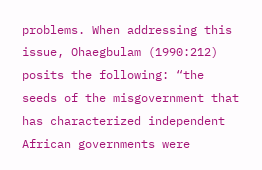problems. When addressing this issue, Ohaegbulam (1990:212) posits the following: “the seeds of the misgovernment that has characterized independent African governments were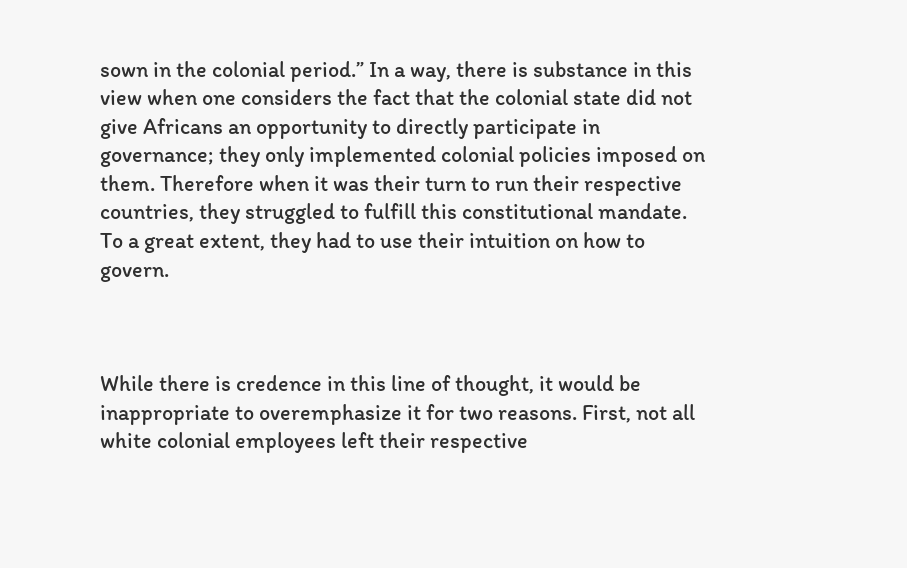sown in the colonial period.” In a way, there is substance in this view when one considers the fact that the colonial state did not give Africans an opportunity to directly participate in governance; they only implemented colonial policies imposed on them. Therefore when it was their turn to run their respective countries, they struggled to fulfill this constitutional mandate. To a great extent, they had to use their intuition on how to govern.



While there is credence in this line of thought, it would be inappropriate to overemphasize it for two reasons. First, not all white colonial employees left their respective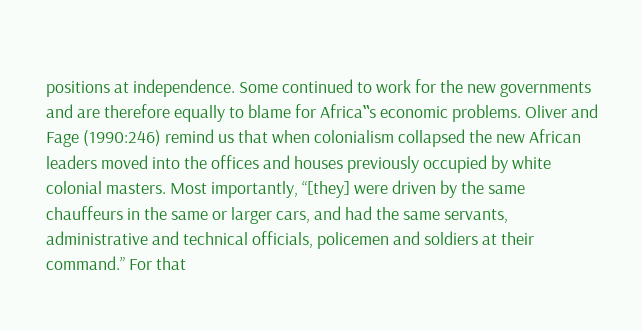positions at independence. Some continued to work for the new governments and are therefore equally to blame for Africa‟s economic problems. Oliver and Fage (1990:246) remind us that when colonialism collapsed the new African leaders moved into the offices and houses previously occupied by white colonial masters. Most importantly, “[they] were driven by the same chauffeurs in the same or larger cars, and had the same servants, administrative and technical officials, policemen and soldiers at their command.” For that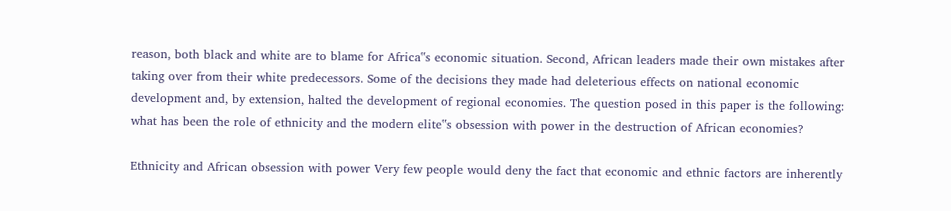reason, both black and white are to blame for Africa‟s economic situation. Second, African leaders made their own mistakes after taking over from their white predecessors. Some of the decisions they made had deleterious effects on national economic development and, by extension, halted the development of regional economies. The question posed in this paper is the following: what has been the role of ethnicity and the modern elite‟s obsession with power in the destruction of African economies?

Ethnicity and African obsession with power Very few people would deny the fact that economic and ethnic factors are inherently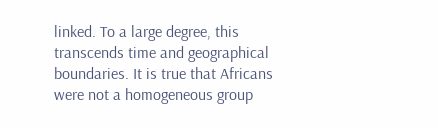linked. To a large degree, this transcends time and geographical boundaries. It is true that Africans were not a homogeneous group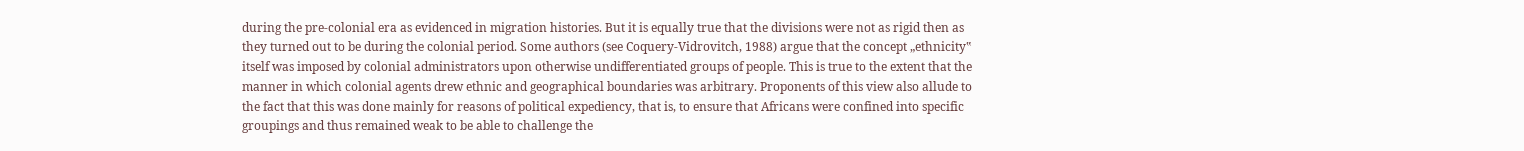during the pre-colonial era as evidenced in migration histories. But it is equally true that the divisions were not as rigid then as they turned out to be during the colonial period. Some authors (see Coquery-Vidrovitch, 1988) argue that the concept „ethnicity‟ itself was imposed by colonial administrators upon otherwise undifferentiated groups of people. This is true to the extent that the manner in which colonial agents drew ethnic and geographical boundaries was arbitrary. Proponents of this view also allude to the fact that this was done mainly for reasons of political expediency, that is, to ensure that Africans were confined into specific groupings and thus remained weak to be able to challenge the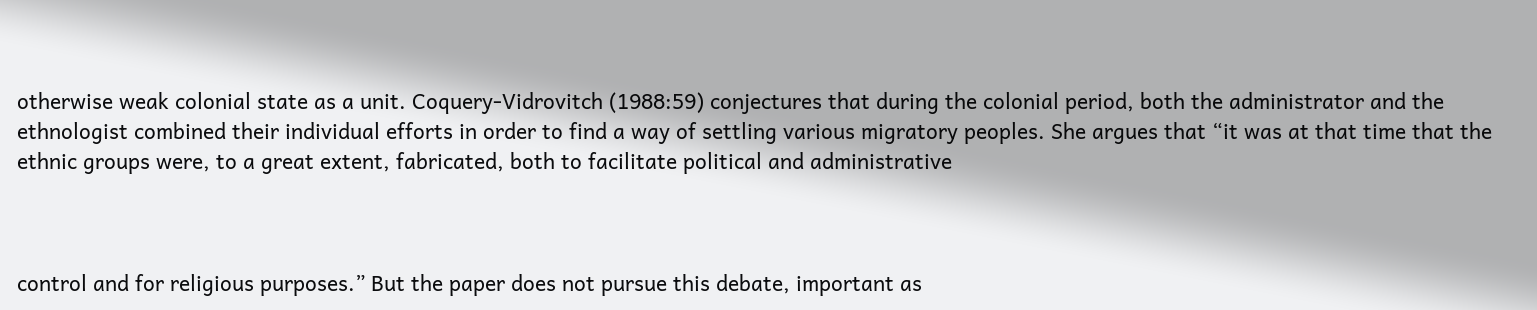otherwise weak colonial state as a unit. Coquery-Vidrovitch (1988:59) conjectures that during the colonial period, both the administrator and the ethnologist combined their individual efforts in order to find a way of settling various migratory peoples. She argues that “it was at that time that the ethnic groups were, to a great extent, fabricated, both to facilitate political and administrative



control and for religious purposes.” But the paper does not pursue this debate, important as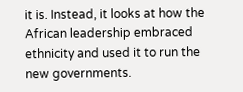it is. Instead, it looks at how the African leadership embraced ethnicity and used it to run the new governments.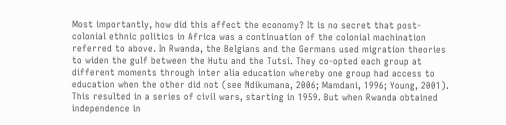Most importantly, how did this affect the economy? It is no secret that post-colonial ethnic politics in Africa was a continuation of the colonial machination referred to above. In Rwanda, the Belgians and the Germans used migration theories to widen the gulf between the Hutu and the Tutsi. They co-opted each group at different moments through inter alia education whereby one group had access to education when the other did not (see Ndikumana, 2006; Mamdani, 1996; Young, 2001). This resulted in a series of civil wars, starting in 1959. But when Rwanda obtained independence in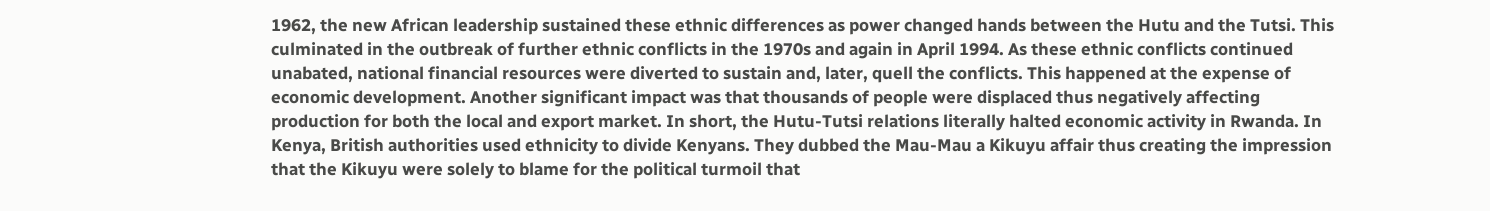1962, the new African leadership sustained these ethnic differences as power changed hands between the Hutu and the Tutsi. This culminated in the outbreak of further ethnic conflicts in the 1970s and again in April 1994. As these ethnic conflicts continued unabated, national financial resources were diverted to sustain and, later, quell the conflicts. This happened at the expense of economic development. Another significant impact was that thousands of people were displaced thus negatively affecting production for both the local and export market. In short, the Hutu-Tutsi relations literally halted economic activity in Rwanda. In Kenya, British authorities used ethnicity to divide Kenyans. They dubbed the Mau-Mau a Kikuyu affair thus creating the impression that the Kikuyu were solely to blame for the political turmoil that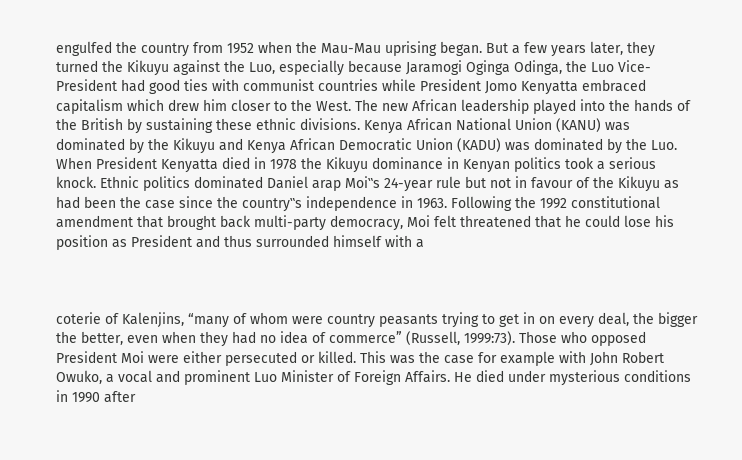engulfed the country from 1952 when the Mau-Mau uprising began. But a few years later, they turned the Kikuyu against the Luo, especially because Jaramogi Oginga Odinga, the Luo Vice-President had good ties with communist countries while President Jomo Kenyatta embraced capitalism which drew him closer to the West. The new African leadership played into the hands of the British by sustaining these ethnic divisions. Kenya African National Union (KANU) was dominated by the Kikuyu and Kenya African Democratic Union (KADU) was dominated by the Luo. When President Kenyatta died in 1978 the Kikuyu dominance in Kenyan politics took a serious knock. Ethnic politics dominated Daniel arap Moi‟s 24-year rule but not in favour of the Kikuyu as had been the case since the country‟s independence in 1963. Following the 1992 constitutional amendment that brought back multi-party democracy, Moi felt threatened that he could lose his position as President and thus surrounded himself with a



coterie of Kalenjins, “many of whom were country peasants trying to get in on every deal, the bigger the better, even when they had no idea of commerce” (Russell, 1999:73). Those who opposed President Moi were either persecuted or killed. This was the case for example with John Robert Owuko, a vocal and prominent Luo Minister of Foreign Affairs. He died under mysterious conditions in 1990 after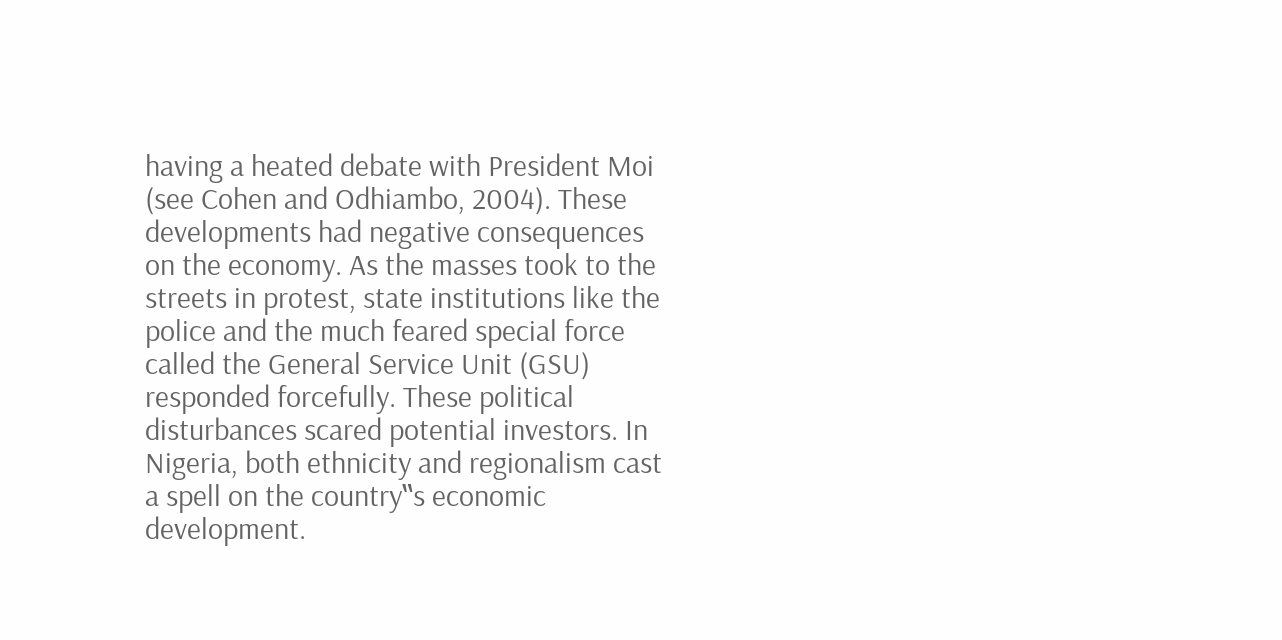having a heated debate with President Moi (see Cohen and Odhiambo, 2004). These developments had negative consequences on the economy. As the masses took to the streets in protest, state institutions like the police and the much feared special force called the General Service Unit (GSU) responded forcefully. These political disturbances scared potential investors. In Nigeria, both ethnicity and regionalism cast a spell on the country‟s economic development.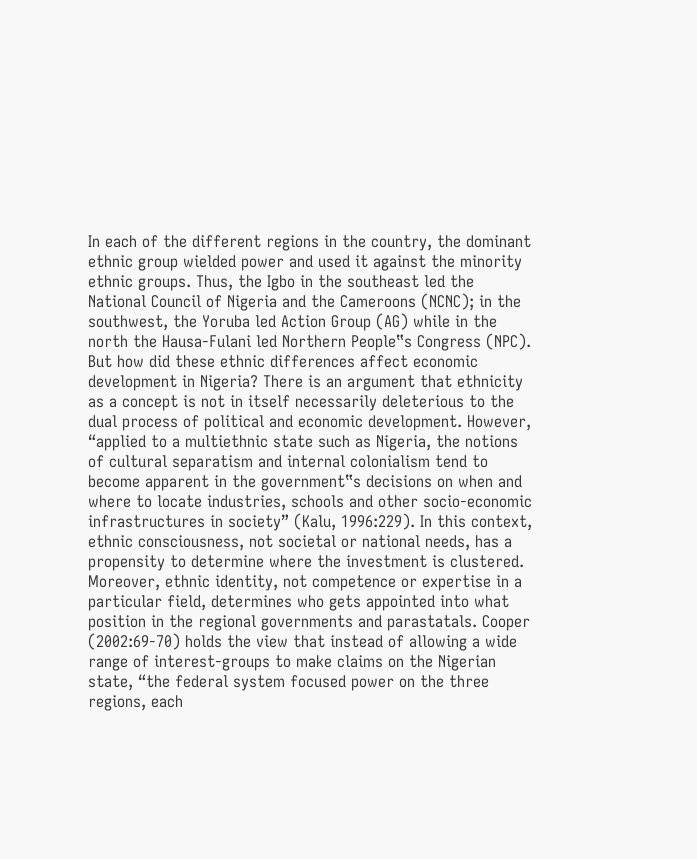In each of the different regions in the country, the dominant ethnic group wielded power and used it against the minority ethnic groups. Thus, the Igbo in the southeast led the National Council of Nigeria and the Cameroons (NCNC); in the southwest, the Yoruba led Action Group (AG) while in the north the Hausa-Fulani led Northern People‟s Congress (NPC). But how did these ethnic differences affect economic development in Nigeria? There is an argument that ethnicity as a concept is not in itself necessarily deleterious to the dual process of political and economic development. However, “applied to a multiethnic state such as Nigeria, the notions of cultural separatism and internal colonialism tend to become apparent in the government‟s decisions on when and where to locate industries, schools and other socio-economic infrastructures in society” (Kalu, 1996:229). In this context, ethnic consciousness, not societal or national needs, has a propensity to determine where the investment is clustered. Moreover, ethnic identity, not competence or expertise in a particular field, determines who gets appointed into what position in the regional governments and parastatals. Cooper (2002:69-70) holds the view that instead of allowing a wide range of interest-groups to make claims on the Nigerian state, “the federal system focused power on the three regions, each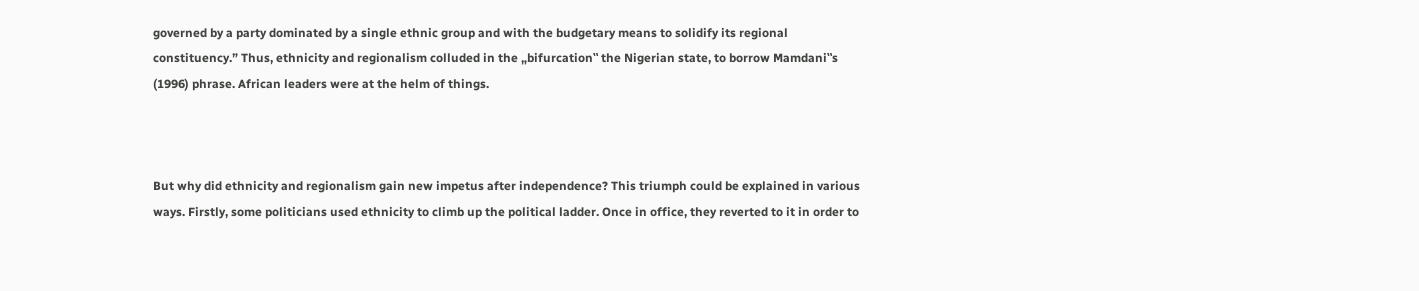governed by a party dominated by a single ethnic group and with the budgetary means to solidify its regional constituency.” Thus, ethnicity and regionalism colluded in the „bifurcation‟ the Nigerian state, to borrow Mamdani‟s (1996) phrase. African leaders were at the helm of things.



But why did ethnicity and regionalism gain new impetus after independence? This triumph could be explained in various ways. Firstly, some politicians used ethnicity to climb up the political ladder. Once in office, they reverted to it in order to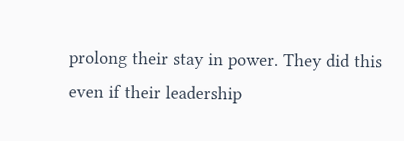prolong their stay in power. They did this even if their leadership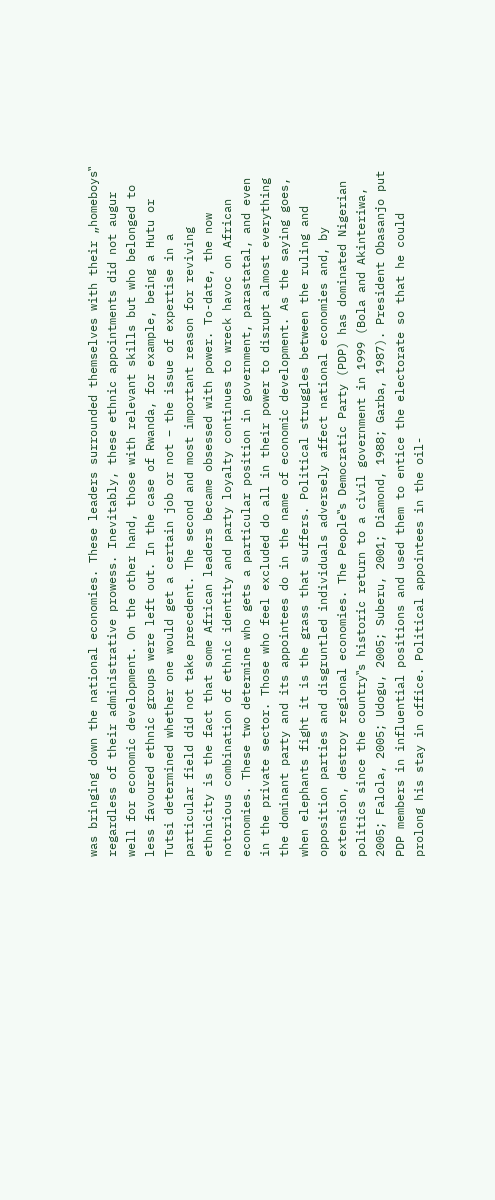was bringing down the national economies. These leaders surrounded themselves with their „homeboys‟ regardless of their administrative prowess. Inevitably, these ethnic appointments did not augur well for economic development. On the other hand, those with relevant skills but who belonged to less favoured ethnic groups were left out. In the case of Rwanda, for example, being a Hutu or Tutsi determined whether one would get a certain job or not – the issue of expertise in a particular field did not take precedent. The second and most important reason for reviving ethnicity is the fact that some African leaders became obsessed with power. To-date, the now notorious combination of ethnic identity and party loyalty continues to wreck havoc on African economies. These two determine who gets a particular position in government, parastatal, and even in the private sector. Those who feel excluded do all in their power to disrupt almost everything the dominant party and its appointees do in the name of economic development. As the saying goes, when elephants fight it is the grass that suffers. Political struggles between the ruling and opposition parties and disgruntled individuals adversely affect national economies and, by extension, destroy regional economies. The People‟s Democratic Party (PDP) has dominated Nigerian politics since the country‟s historic return to a civil government in 1999 (Bola and Akinteriwa, 2005; Falola, 2005; Udogu, 2005; Suberu, 2001; Diamond, 1988; Garba, 1987). President Obasanjo put PDP members in influential positions and used them to entice the electorate so that he could prolong his stay in office. Political appointees in the oil-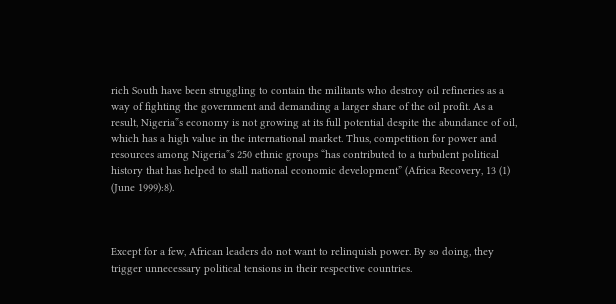rich South have been struggling to contain the militants who destroy oil refineries as a way of fighting the government and demanding a larger share of the oil profit. As a result, Nigeria‟s economy is not growing at its full potential despite the abundance of oil, which has a high value in the international market. Thus, competition for power and resources among Nigeria‟s 250 ethnic groups “has contributed to a turbulent political history that has helped to stall national economic development” (Africa Recovery, 13 (1) (June 1999):8).



Except for a few, African leaders do not want to relinquish power. By so doing, they trigger unnecessary political tensions in their respective countries.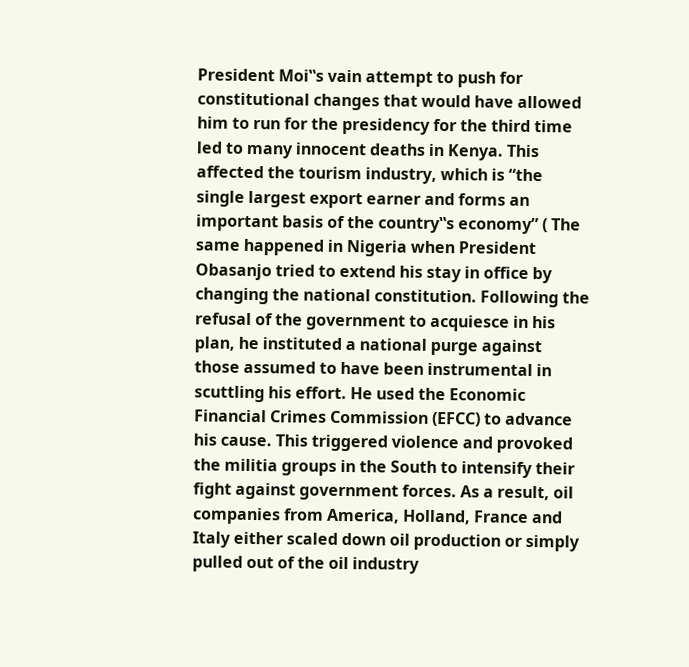President Moi‟s vain attempt to push for constitutional changes that would have allowed him to run for the presidency for the third time led to many innocent deaths in Kenya. This affected the tourism industry, which is “the single largest export earner and forms an important basis of the country‟s economy” ( The same happened in Nigeria when President Obasanjo tried to extend his stay in office by changing the national constitution. Following the refusal of the government to acquiesce in his plan, he instituted a national purge against those assumed to have been instrumental in scuttling his effort. He used the Economic Financial Crimes Commission (EFCC) to advance his cause. This triggered violence and provoked the militia groups in the South to intensify their fight against government forces. As a result, oil companies from America, Holland, France and Italy either scaled down oil production or simply pulled out of the oil industry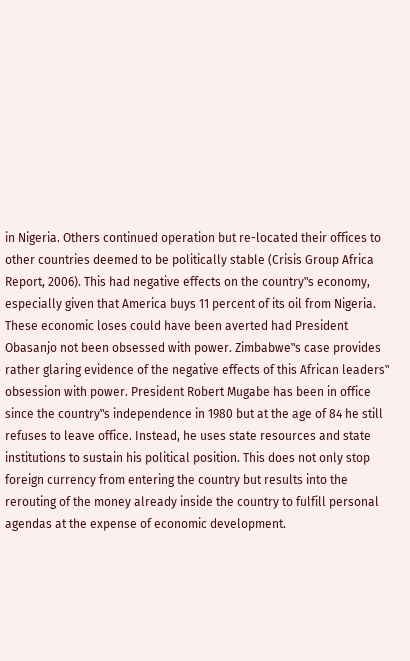in Nigeria. Others continued operation but re-located their offices to other countries deemed to be politically stable (Crisis Group Africa Report, 2006). This had negative effects on the country‟s economy, especially given that America buys 11 percent of its oil from Nigeria. These economic loses could have been averted had President Obasanjo not been obsessed with power. Zimbabwe‟s case provides rather glaring evidence of the negative effects of this African leaders‟ obsession with power. President Robert Mugabe has been in office since the country‟s independence in 1980 but at the age of 84 he still refuses to leave office. Instead, he uses state resources and state institutions to sustain his political position. This does not only stop foreign currency from entering the country but results into the rerouting of the money already inside the country to fulfill personal agendas at the expense of economic development.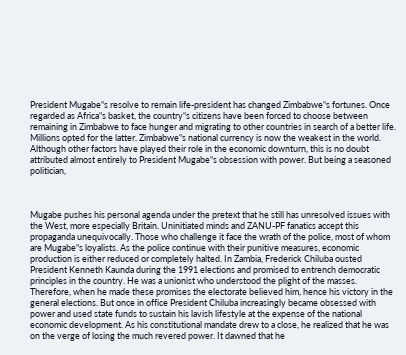President Mugabe‟s resolve to remain life-president has changed Zimbabwe‟s fortunes. Once regarded as Africa‟s basket, the country‟s citizens have been forced to choose between remaining in Zimbabwe to face hunger and migrating to other countries in search of a better life. Millions opted for the latter. Zimbabwe‟s national currency is now the weakest in the world. Although other factors have played their role in the economic downturn, this is no doubt attributed almost entirely to President Mugabe‟s obsession with power. But being a seasoned politician,



Mugabe pushes his personal agenda under the pretext that he still has unresolved issues with the West, more especially Britain. Uninitiated minds and ZANU-PF fanatics accept this propaganda unequivocally. Those who challenge it face the wrath of the police, most of whom are Mugabe‟s loyalists. As the police continue with their punitive measures, economic production is either reduced or completely halted. In Zambia, Frederick Chiluba ousted President Kenneth Kaunda during the 1991 elections and promised to entrench democratic principles in the country. He was a unionist who understood the plight of the masses. Therefore, when he made these promises the electorate believed him, hence his victory in the general elections. But once in office President Chiluba increasingly became obsessed with power and used state funds to sustain his lavish lifestyle at the expense of the national economic development. As his constitutional mandate drew to a close, he realized that he was on the verge of losing the much revered power. It dawned that he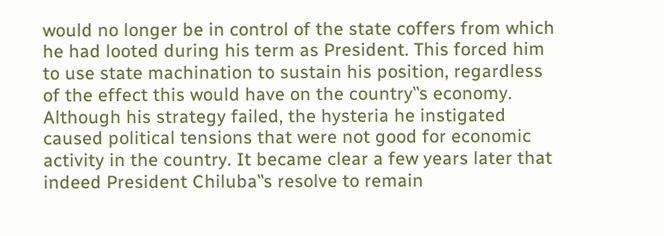would no longer be in control of the state coffers from which he had looted during his term as President. This forced him to use state machination to sustain his position, regardless of the effect this would have on the country‟s economy. Although his strategy failed, the hysteria he instigated caused political tensions that were not good for economic activity in the country. It became clear a few years later that indeed President Chiluba‟s resolve to remain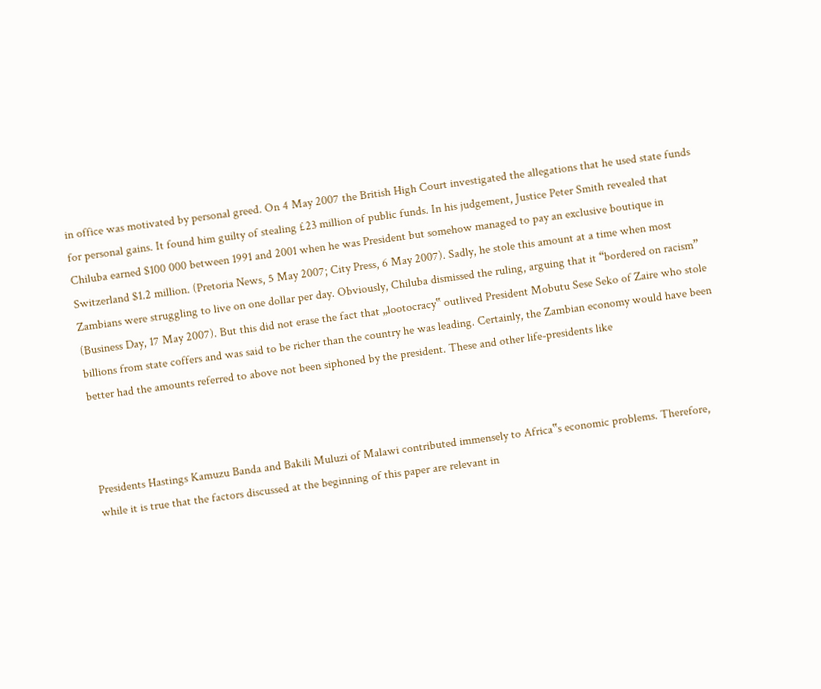in office was motivated by personal greed. On 4 May 2007 the British High Court investigated the allegations that he used state funds for personal gains. It found him guilty of stealing £23 million of public funds. In his judgement, Justice Peter Smith revealed that Chiluba earned $100 000 between 1991 and 2001 when he was President but somehow managed to pay an exclusive boutique in Switzerland $1.2 million. (Pretoria News, 5 May 2007; City Press, 6 May 2007). Sadly, he stole this amount at a time when most Zambians were struggling to live on one dollar per day. Obviously, Chiluba dismissed the ruling, arguing that it “bordered on racism” (Business Day, 17 May 2007). But this did not erase the fact that „lootocracy‟ outlived President Mobutu Sese Seko of Zaire who stole billions from state coffers and was said to be richer than the country he was leading. Certainly, the Zambian economy would have been better had the amounts referred to above not been siphoned by the president. These and other life-presidents like



Presidents Hastings Kamuzu Banda and Bakili Muluzi of Malawi contributed immensely to Africa‟s economic problems. Therefore, while it is true that the factors discussed at the beginning of this paper are relevant in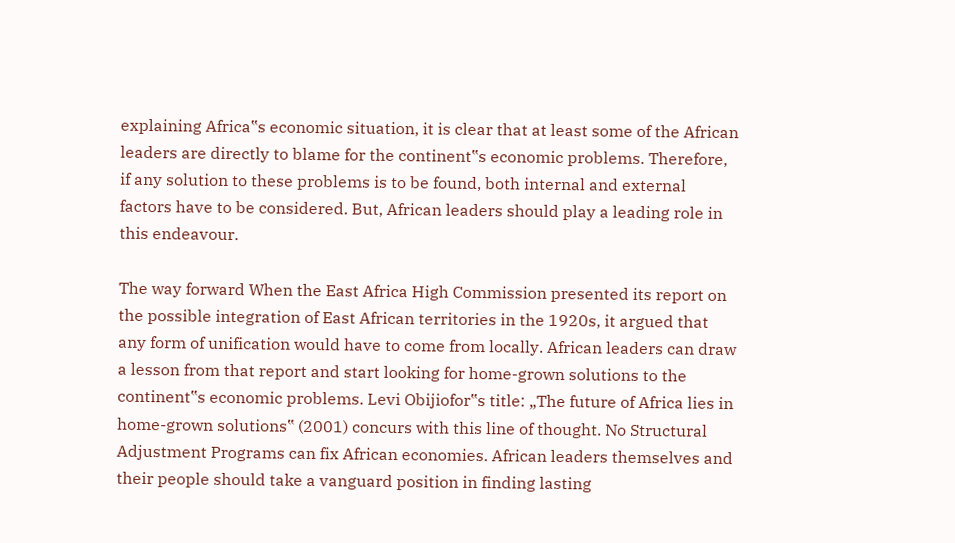explaining Africa‟s economic situation, it is clear that at least some of the African leaders are directly to blame for the continent‟s economic problems. Therefore, if any solution to these problems is to be found, both internal and external factors have to be considered. But, African leaders should play a leading role in this endeavour.

The way forward When the East Africa High Commission presented its report on the possible integration of East African territories in the 1920s, it argued that any form of unification would have to come from locally. African leaders can draw a lesson from that report and start looking for home-grown solutions to the continent‟s economic problems. Levi Obijiofor‟s title: „The future of Africa lies in home-grown solutions‟ (2001) concurs with this line of thought. No Structural Adjustment Programs can fix African economies. African leaders themselves and their people should take a vanguard position in finding lasting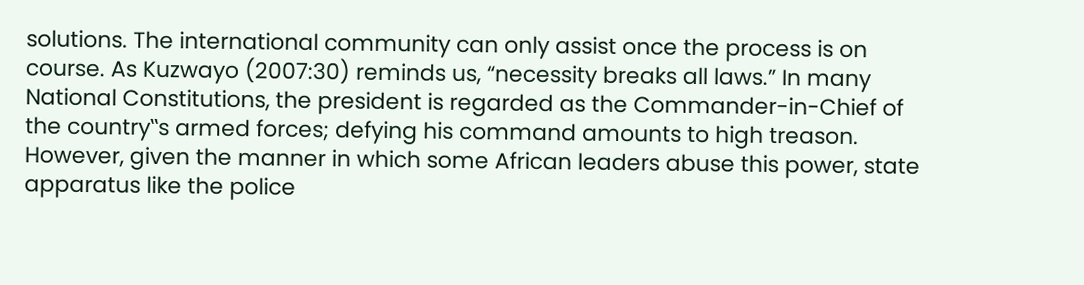solutions. The international community can only assist once the process is on course. As Kuzwayo (2007:30) reminds us, “necessity breaks all laws.” In many National Constitutions, the president is regarded as the Commander-in-Chief of the country‟s armed forces; defying his command amounts to high treason. However, given the manner in which some African leaders abuse this power, state apparatus like the police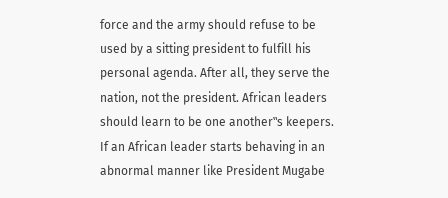force and the army should refuse to be used by a sitting president to fulfill his personal agenda. After all, they serve the nation, not the president. African leaders should learn to be one another‟s keepers. If an African leader starts behaving in an abnormal manner like President Mugabe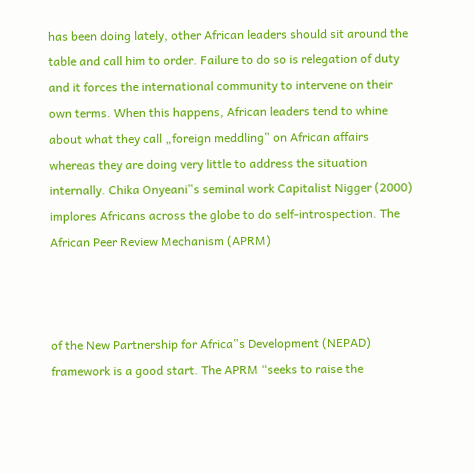has been doing lately, other African leaders should sit around the table and call him to order. Failure to do so is relegation of duty and it forces the international community to intervene on their own terms. When this happens, African leaders tend to whine about what they call „foreign meddling‟ on African affairs whereas they are doing very little to address the situation internally. Chika Onyeani‟s seminal work Capitalist Nigger (2000) implores Africans across the globe to do self-introspection. The African Peer Review Mechanism (APRM)



of the New Partnership for Africa‟s Development (NEPAD) framework is a good start. The APRM “seeks to raise the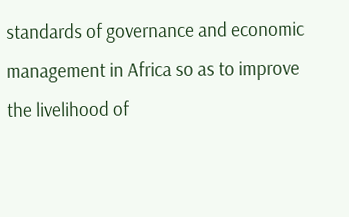standards of governance and economic management in Africa so as to improve the livelihood of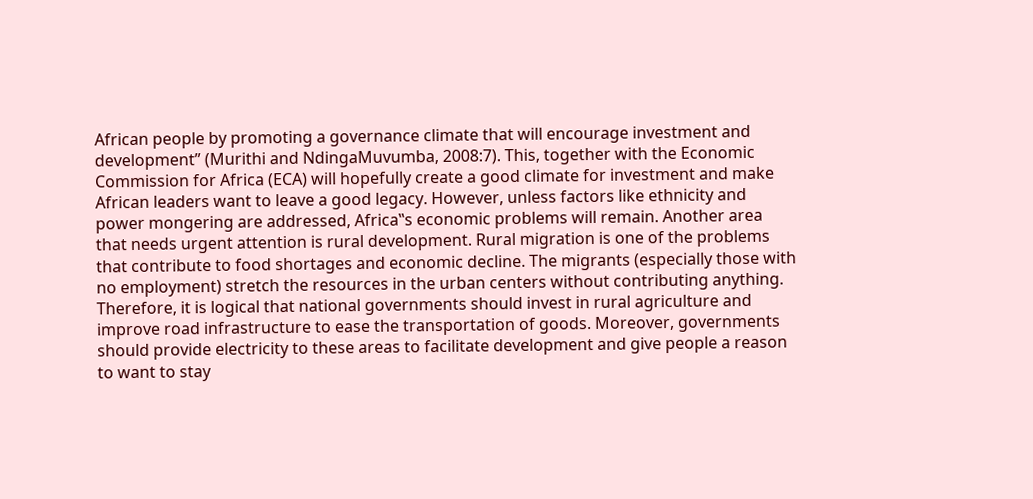African people by promoting a governance climate that will encourage investment and development” (Murithi and NdingaMuvumba, 2008:7). This, together with the Economic Commission for Africa (ECA) will hopefully create a good climate for investment and make African leaders want to leave a good legacy. However, unless factors like ethnicity and power mongering are addressed, Africa‟s economic problems will remain. Another area that needs urgent attention is rural development. Rural migration is one of the problems that contribute to food shortages and economic decline. The migrants (especially those with no employment) stretch the resources in the urban centers without contributing anything. Therefore, it is logical that national governments should invest in rural agriculture and improve road infrastructure to ease the transportation of goods. Moreover, governments should provide electricity to these areas to facilitate development and give people a reason to want to stay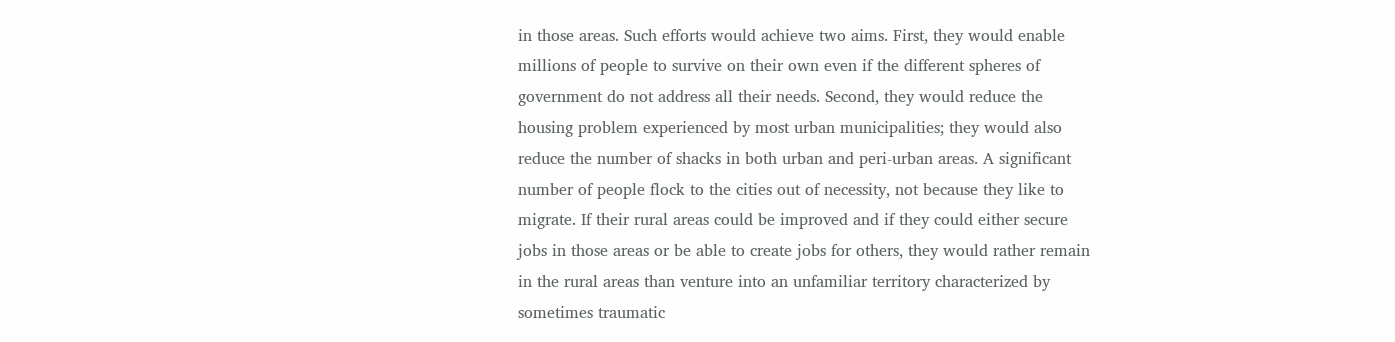in those areas. Such efforts would achieve two aims. First, they would enable millions of people to survive on their own even if the different spheres of government do not address all their needs. Second, they would reduce the housing problem experienced by most urban municipalities; they would also reduce the number of shacks in both urban and peri-urban areas. A significant number of people flock to the cities out of necessity, not because they like to migrate. If their rural areas could be improved and if they could either secure jobs in those areas or be able to create jobs for others, they would rather remain in the rural areas than venture into an unfamiliar territory characterized by sometimes traumatic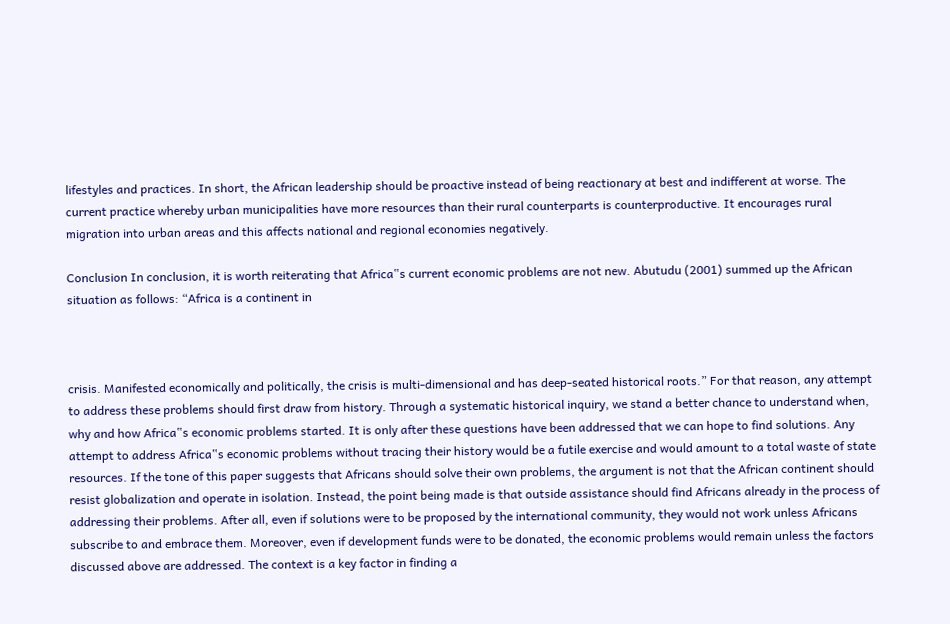lifestyles and practices. In short, the African leadership should be proactive instead of being reactionary at best and indifferent at worse. The current practice whereby urban municipalities have more resources than their rural counterparts is counterproductive. It encourages rural migration into urban areas and this affects national and regional economies negatively.

Conclusion In conclusion, it is worth reiterating that Africa‟s current economic problems are not new. Abutudu (2001) summed up the African situation as follows: “Africa is a continent in



crisis. Manifested economically and politically, the crisis is multi-dimensional and has deep-seated historical roots.” For that reason, any attempt to address these problems should first draw from history. Through a systematic historical inquiry, we stand a better chance to understand when, why and how Africa‟s economic problems started. It is only after these questions have been addressed that we can hope to find solutions. Any attempt to address Africa‟s economic problems without tracing their history would be a futile exercise and would amount to a total waste of state resources. If the tone of this paper suggests that Africans should solve their own problems, the argument is not that the African continent should resist globalization and operate in isolation. Instead, the point being made is that outside assistance should find Africans already in the process of addressing their problems. After all, even if solutions were to be proposed by the international community, they would not work unless Africans subscribe to and embrace them. Moreover, even if development funds were to be donated, the economic problems would remain unless the factors discussed above are addressed. The context is a key factor in finding a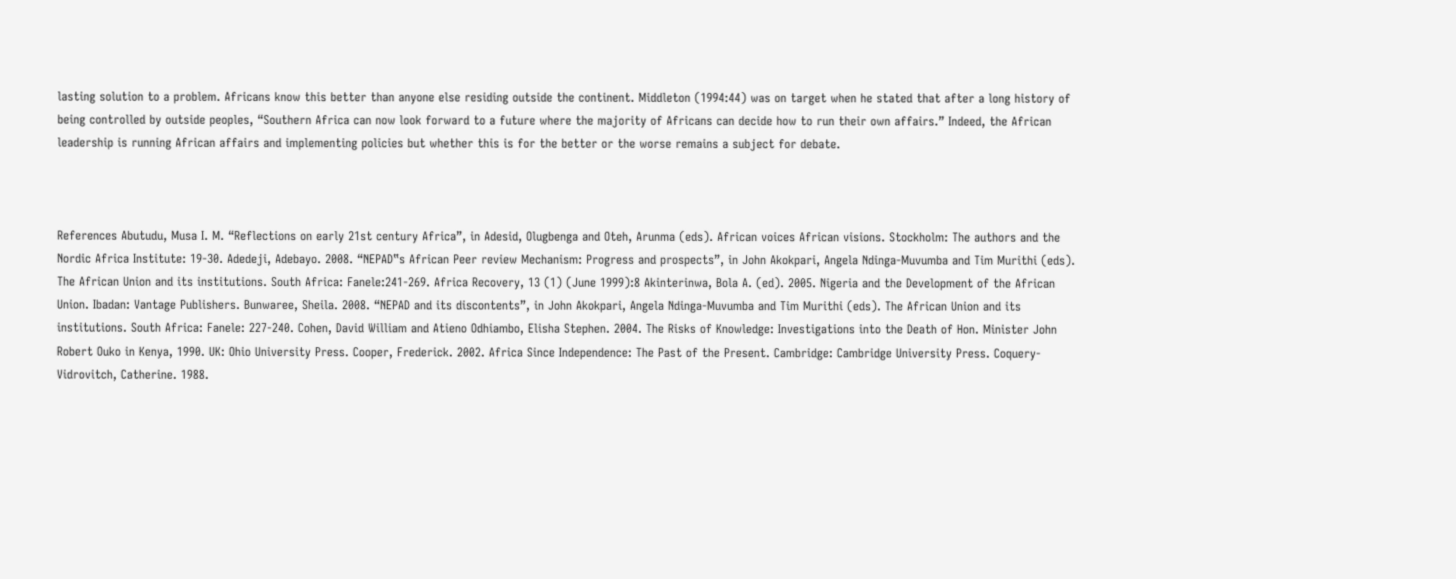lasting solution to a problem. Africans know this better than anyone else residing outside the continent. Middleton (1994:44) was on target when he stated that after a long history of being controlled by outside peoples, “Southern Africa can now look forward to a future where the majority of Africans can decide how to run their own affairs.” Indeed, the African leadership is running African affairs and implementing policies but whether this is for the better or the worse remains a subject for debate.



References Abutudu, Musa I. M. “Reflections on early 21st century Africa”, in Adesid, Olugbenga and Oteh, Arunma (eds). African voices African visions. Stockholm: The authors and the Nordic Africa Institute: 19-30. Adedeji, Adebayo. 2008. “NEPAD‟s African Peer review Mechanism: Progress and prospects”, in John Akokpari, Angela Ndinga-Muvumba and Tim Murithi (eds). The African Union and its institutions. South Africa: Fanele:241-269. Africa Recovery, 13 (1) (June 1999):8 Akinterinwa, Bola A. (ed). 2005. Nigeria and the Development of the African Union. Ibadan: Vantage Publishers. Bunwaree, Sheila. 2008. “NEPAD and its discontents”, in John Akokpari, Angela Ndinga-Muvumba and Tim Murithi (eds). The African Union and its institutions. South Africa: Fanele: 227-240. Cohen, David William and Atieno Odhiambo, Elisha Stephen. 2004. The Risks of Knowledge: Investigations into the Death of Hon. Minister John Robert Ouko in Kenya, 1990. UK: Ohio University Press. Cooper, Frederick. 2002. Africa Since Independence: The Past of the Present. Cambridge: Cambridge University Press. Coquery-Vidrovitch, Catherine. 1988.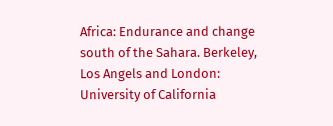Africa: Endurance and change south of the Sahara. Berkeley, Los Angels and London: University of California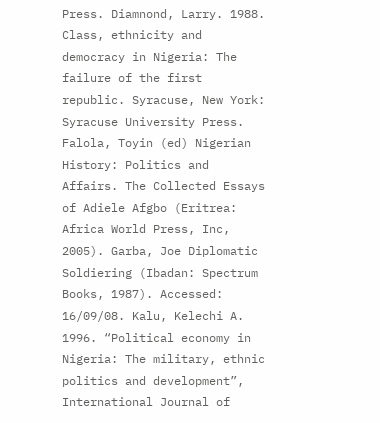Press. Diamnond, Larry. 1988. Class, ethnicity and democracy in Nigeria: The failure of the first republic. Syracuse, New York: Syracuse University Press. Falola, Toyin (ed) Nigerian History: Politics and Affairs. The Collected Essays of Adiele Afgbo (Eritrea: Africa World Press, Inc, 2005). Garba, Joe Diplomatic Soldiering (Ibadan: Spectrum Books, 1987). Accessed: 16/09/08. Kalu, Kelechi A. 1996. “Political economy in Nigeria: The military, ethnic politics and development”, International Journal of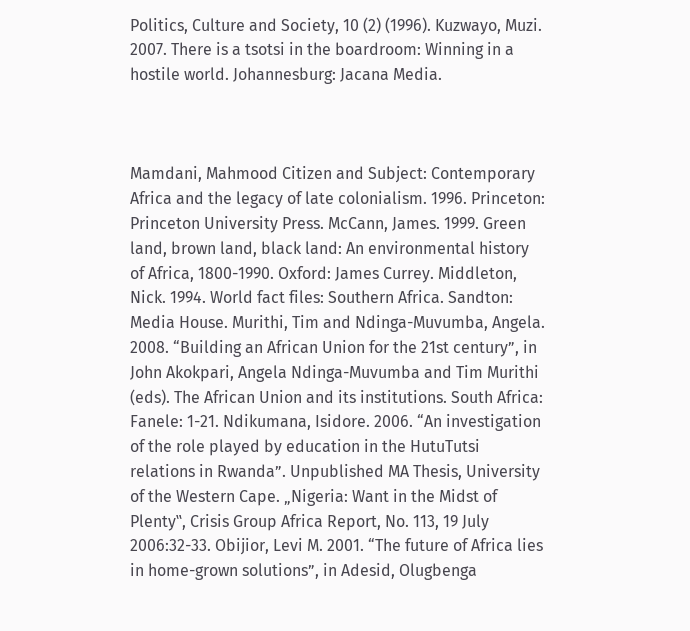Politics, Culture and Society, 10 (2) (1996). Kuzwayo, Muzi. 2007. There is a tsotsi in the boardroom: Winning in a hostile world. Johannesburg: Jacana Media.



Mamdani, Mahmood Citizen and Subject: Contemporary Africa and the legacy of late colonialism. 1996. Princeton: Princeton University Press. McCann, James. 1999. Green land, brown land, black land: An environmental history of Africa, 1800-1990. Oxford: James Currey. Middleton, Nick. 1994. World fact files: Southern Africa. Sandton: Media House. Murithi, Tim and Ndinga-Muvumba, Angela. 2008. “Building an African Union for the 21st century”, in John Akokpari, Angela Ndinga-Muvumba and Tim Murithi (eds). The African Union and its institutions. South Africa: Fanele: 1-21. Ndikumana, Isidore. 2006. “An investigation of the role played by education in the HutuTutsi relations in Rwanda”. Unpublished MA Thesis, University of the Western Cape. „Nigeria: Want in the Midst of Plenty‟, Crisis Group Africa Report, No. 113, 19 July 2006:32-33. Obijior, Levi M. 2001. “The future of Africa lies in home-grown solutions”, in Adesid, Olugbenga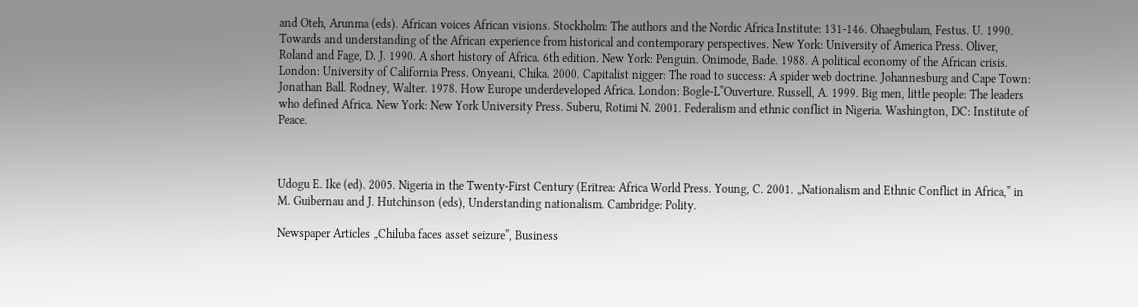and Oteh, Arunma (eds). African voices African visions. Stockholm: The authors and the Nordic Africa Institute: 131-146. Ohaegbulam, Festus. U. 1990. Towards and understanding of the African experience from historical and contemporary perspectives. New York: University of America Press. Oliver, Roland and Fage, D. J. 1990. A short history of Africa. 6th edition. New York: Penguin. Onimode, Bade. 1988. A political economy of the African crisis. London: University of California Press. Onyeani, Chika. 2000. Capitalist nigger: The road to success: A spider web doctrine. Johannesburg and Cape Town: Jonathan Ball. Rodney, Walter. 1978. How Europe underdeveloped Africa. London: Bogle-L‟Ouverture. Russell, A. 1999. Big men, little people: The leaders who defined Africa. New York: New York University Press. Suberu, Rotimi N. 2001. Federalism and ethnic conflict in Nigeria. Washington, DC: Institute of Peace.



Udogu E. Ike (ed). 2005. Nigeria in the Twenty-First Century (Eritrea: Africa World Press. Young, C. 2001. „Nationalism and Ethnic Conflict in Africa,‟ in M. Guibernau and J. Hutchinson (eds), Understanding nationalism. Cambridge: Polity.

Newspaper Articles „Chiluba faces asset seizure‟, Business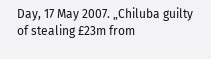Day, 17 May 2007. „Chiluba guilty of stealing £23m from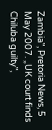Zambia‟, Pretoria News, 5 May 2007. „UK court finds Chiluba guilty‟,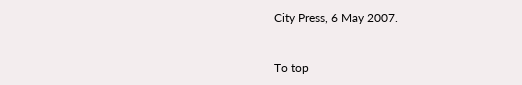City Press, 6 May 2007.


To top